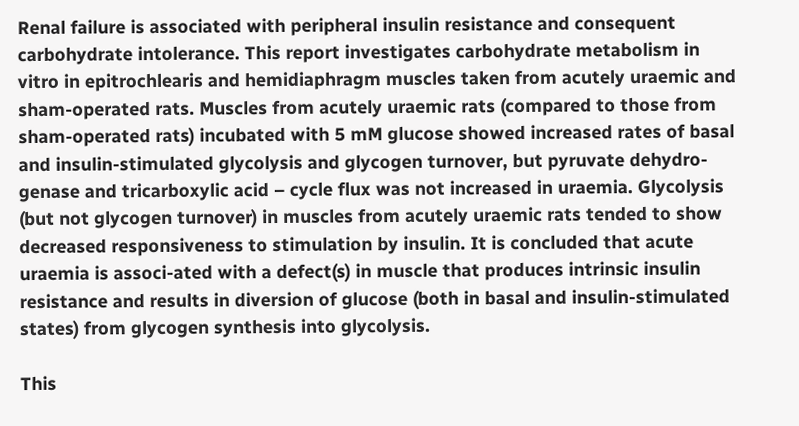Renal failure is associated with peripheral insulin resistance and consequent carbohydrate intolerance. This report investigates carbohydrate metabolism in vitro in epitrochlearis and hemidiaphragm muscles taken from acutely uraemic and sham-operated rats. Muscles from acutely uraemic rats (compared to those from sham-operated rats) incubated with 5 mM glucose showed increased rates of basal and insulin-stimulated glycolysis and glycogen turnover, but pyruvate dehydro-genase and tricarboxylic acid – cycle flux was not increased in uraemia. Glycolysis (but not glycogen turnover) in muscles from acutely uraemic rats tended to show decreased responsiveness to stimulation by insulin. It is concluded that acute uraemia is associ-ated with a defect(s) in muscle that produces intrinsic insulin resistance and results in diversion of glucose (both in basal and insulin-stimulated states) from glycogen synthesis into glycolysis.

This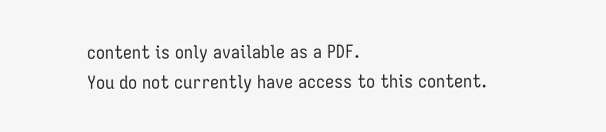content is only available as a PDF.
You do not currently have access to this content.